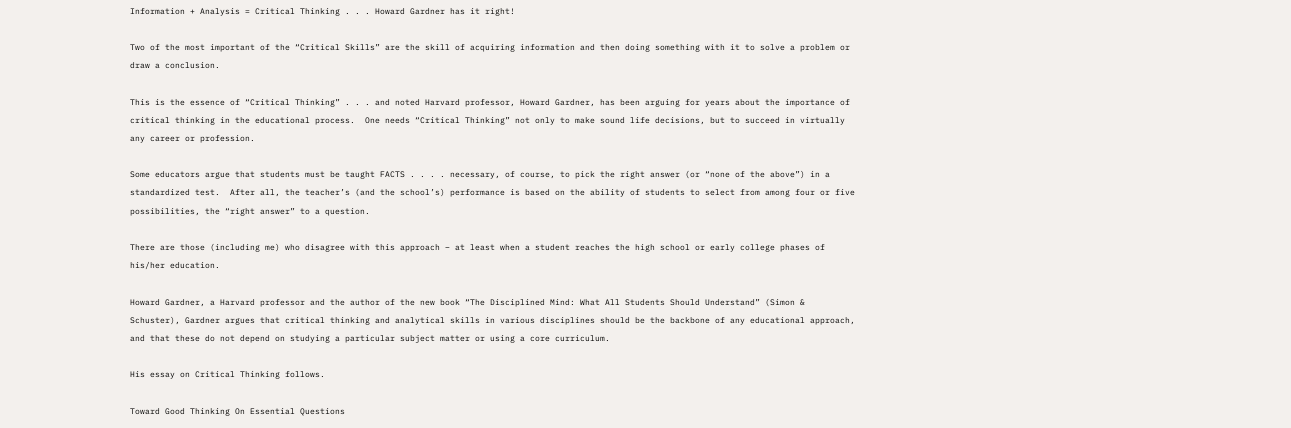Information + Analysis = Critical Thinking . . . Howard Gardner has it right!

Two of the most important of the “Critical Skills” are the skill of acquiring information and then doing something with it to solve a problem or draw a conclusion.

This is the essence of “Critical Thinking” . . . and noted Harvard professor, Howard Gardner, has been arguing for years about the importance of critical thinking in the educational process.  One needs “Critical Thinking” not only to make sound life decisions, but to succeed in virtually any career or profession.

Some educators argue that students must be taught FACTS . . . . necessary, of course, to pick the right answer (or “none of the above”) in a standardized test.  After all, the teacher’s (and the school’s) performance is based on the ability of students to select from among four or five possibilities, the “right answer” to a question.

There are those (including me) who disagree with this approach – at least when a student reaches the high school or early college phases of his/her education.

Howard Gardner, a Harvard professor and the author of the new book “The Disciplined Mind: What All Students Should Understand” (Simon & Schuster), Gardner argues that critical thinking and analytical skills in various disciplines should be the backbone of any educational approach, and that these do not depend on studying a particular subject matter or using a core curriculum.

His essay on Critical Thinking follows.

Toward Good Thinking On Essential Questions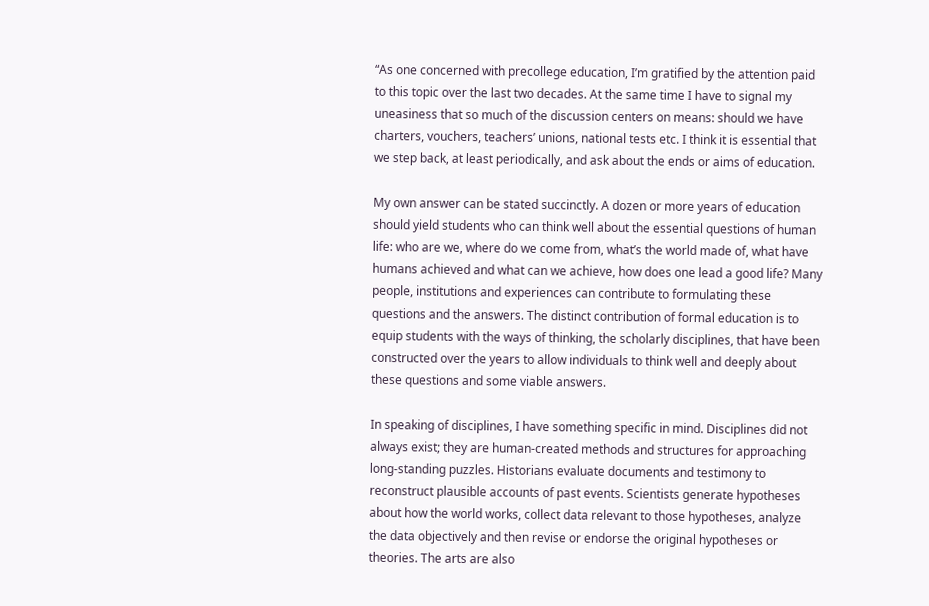“As one concerned with precollege education, I’m gratified by the attention paid to this topic over the last two decades. At the same time I have to signal my uneasiness that so much of the discussion centers on means: should we have charters, vouchers, teachers’ unions, national tests etc. I think it is essential that we step back, at least periodically, and ask about the ends or aims of education.

My own answer can be stated succinctly. A dozen or more years of education should yield students who can think well about the essential questions of human life: who are we, where do we come from, what’s the world made of, what have humans achieved and what can we achieve, how does one lead a good life? Many people, institutions and experiences can contribute to formulating these questions and the answers. The distinct contribution of formal education is to equip students with the ways of thinking, the scholarly disciplines, that have been constructed over the years to allow individuals to think well and deeply about these questions and some viable answers.

In speaking of disciplines, I have something specific in mind. Disciplines did not always exist; they are human-created methods and structures for approaching long-standing puzzles. Historians evaluate documents and testimony to reconstruct plausible accounts of past events. Scientists generate hypotheses about how the world works, collect data relevant to those hypotheses, analyze the data objectively and then revise or endorse the original hypotheses or theories. The arts are also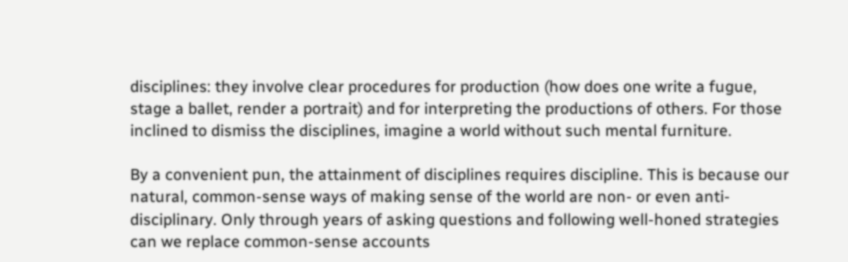disciplines: they involve clear procedures for production (how does one write a fugue, stage a ballet, render a portrait) and for interpreting the productions of others. For those inclined to dismiss the disciplines, imagine a world without such mental furniture.

By a convenient pun, the attainment of disciplines requires discipline. This is because our natural, common-sense ways of making sense of the world are non- or even anti-disciplinary. Only through years of asking questions and following well-honed strategies can we replace common-sense accounts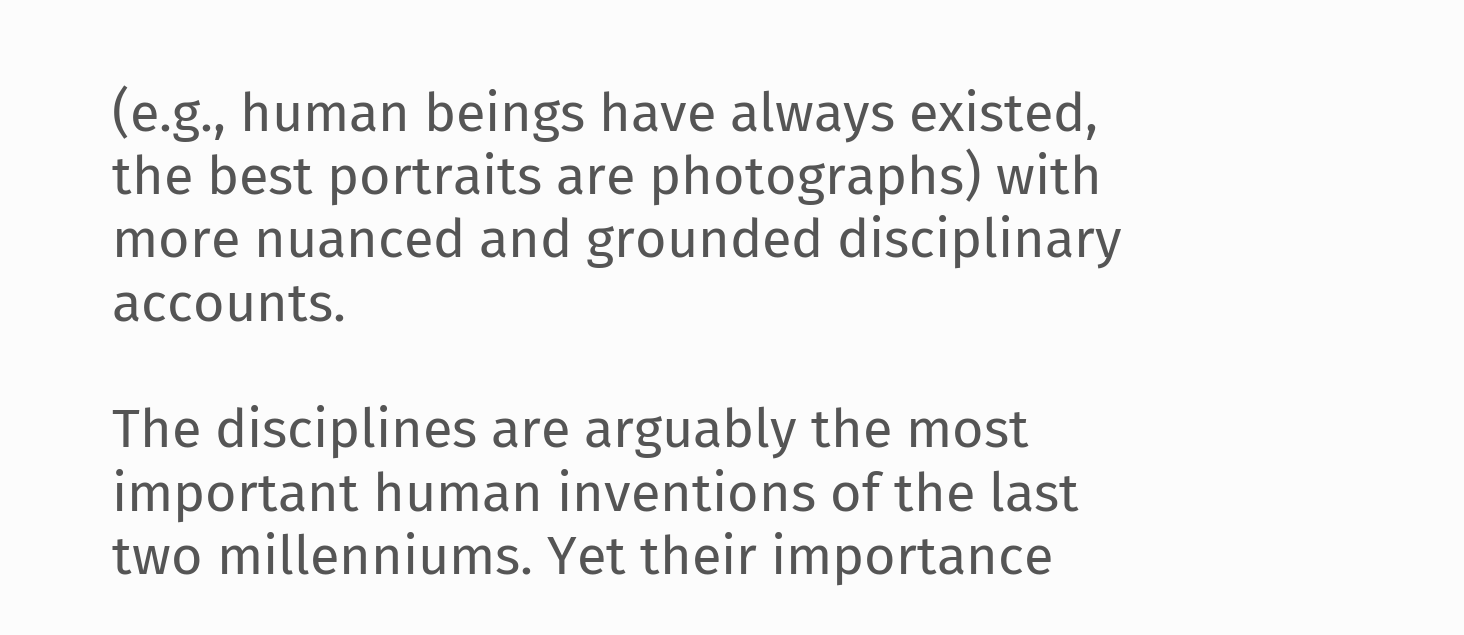(e.g., human beings have always existed, the best portraits are photographs) with more nuanced and grounded disciplinary accounts.

The disciplines are arguably the most important human inventions of the last two millenniums. Yet their importance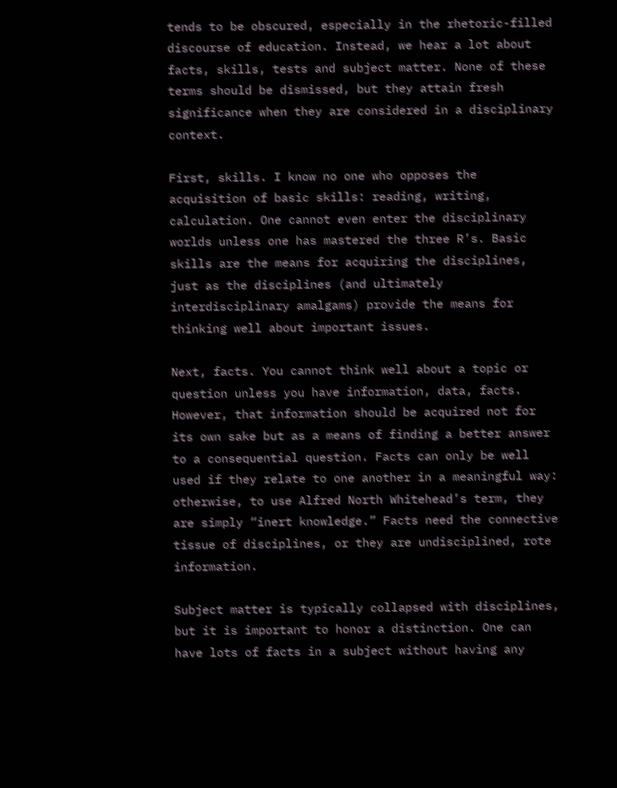tends to be obscured, especially in the rhetoric-filled discourse of education. Instead, we hear a lot about facts, skills, tests and subject matter. None of these terms should be dismissed, but they attain fresh significance when they are considered in a disciplinary context.

First, skills. I know no one who opposes the acquisition of basic skills: reading, writing, calculation. One cannot even enter the disciplinary worlds unless one has mastered the three R’s. Basic skills are the means for acquiring the disciplines, just as the disciplines (and ultimately interdisciplinary amalgams) provide the means for thinking well about important issues.

Next, facts. You cannot think well about a topic or question unless you have information, data, facts. However, that information should be acquired not for its own sake but as a means of finding a better answer to a consequential question. Facts can only be well used if they relate to one another in a meaningful way: otherwise, to use Alfred North Whitehead’s term, they are simply “inert knowledge.” Facts need the connective tissue of disciplines, or they are undisciplined, rote information.

Subject matter is typically collapsed with disciplines, but it is important to honor a distinction. One can have lots of facts in a subject without having any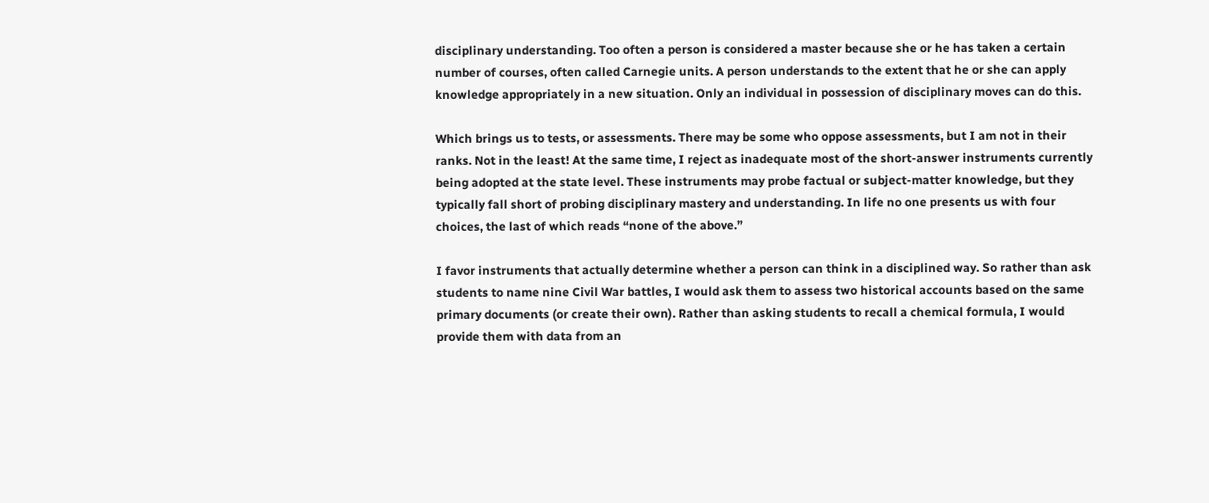disciplinary understanding. Too often a person is considered a master because she or he has taken a certain number of courses, often called Carnegie units. A person understands to the extent that he or she can apply knowledge appropriately in a new situation. Only an individual in possession of disciplinary moves can do this.

Which brings us to tests, or assessments. There may be some who oppose assessments, but I am not in their ranks. Not in the least! At the same time, I reject as inadequate most of the short-answer instruments currently being adopted at the state level. These instruments may probe factual or subject-matter knowledge, but they typically fall short of probing disciplinary mastery and understanding. In life no one presents us with four choices, the last of which reads “none of the above.”

I favor instruments that actually determine whether a person can think in a disciplined way. So rather than ask students to name nine Civil War battles, I would ask them to assess two historical accounts based on the same primary documents (or create their own). Rather than asking students to recall a chemical formula, I would provide them with data from an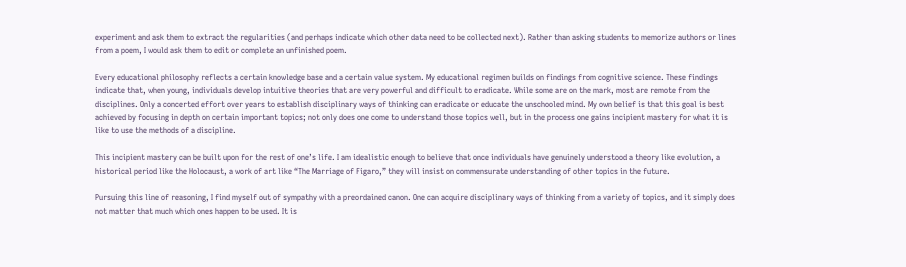experiment and ask them to extract the regularities (and perhaps indicate which other data need to be collected next). Rather than asking students to memorize authors or lines from a poem, I would ask them to edit or complete an unfinished poem.

Every educational philosophy reflects a certain knowledge base and a certain value system. My educational regimen builds on findings from cognitive science. These findings indicate that, when young, individuals develop intuitive theories that are very powerful and difficult to eradicate. While some are on the mark, most are remote from the disciplines. Only a concerted effort over years to establish disciplinary ways of thinking can eradicate or educate the unschooled mind. My own belief is that this goal is best achieved by focusing in depth on certain important topics; not only does one come to understand those topics well, but in the process one gains incipient mastery for what it is like to use the methods of a discipline.

This incipient mastery can be built upon for the rest of one’s life. I am idealistic enough to believe that once individuals have genuinely understood a theory like evolution, a historical period like the Holocaust, a work of art like “The Marriage of Figaro,” they will insist on commensurate understanding of other topics in the future.

Pursuing this line of reasoning, I find myself out of sympathy with a preordained canon. One can acquire disciplinary ways of thinking from a variety of topics, and it simply does not matter that much which ones happen to be used. It is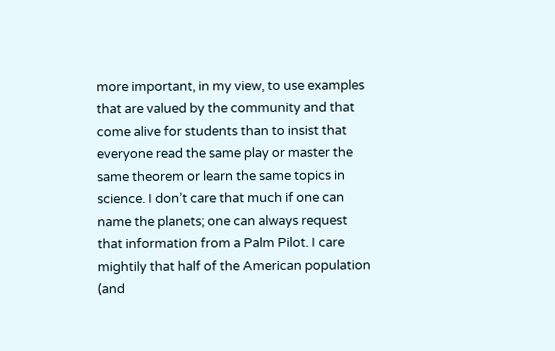more important, in my view, to use examples that are valued by the community and that come alive for students than to insist that everyone read the same play or master the same theorem or learn the same topics in science. I don’t care that much if one can name the planets; one can always request that information from a Palm Pilot. I care mightily that half of the American population (and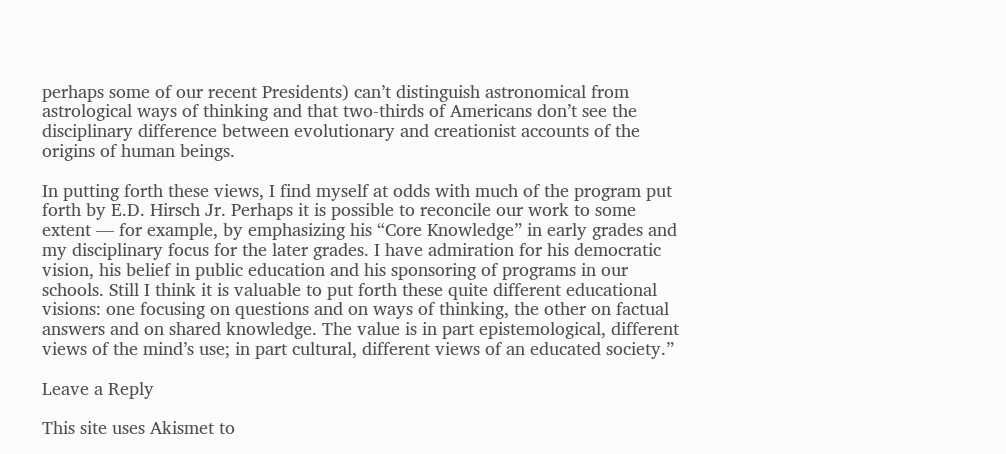perhaps some of our recent Presidents) can’t distinguish astronomical from astrological ways of thinking and that two-thirds of Americans don’t see the disciplinary difference between evolutionary and creationist accounts of the origins of human beings.

In putting forth these views, I find myself at odds with much of the program put forth by E.D. Hirsch Jr. Perhaps it is possible to reconcile our work to some extent — for example, by emphasizing his “Core Knowledge” in early grades and my disciplinary focus for the later grades. I have admiration for his democratic vision, his belief in public education and his sponsoring of programs in our schools. Still I think it is valuable to put forth these quite different educational visions: one focusing on questions and on ways of thinking, the other on factual answers and on shared knowledge. The value is in part epistemological, different views of the mind’s use; in part cultural, different views of an educated society.”

Leave a Reply

This site uses Akismet to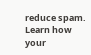reduce spam. Learn how your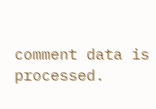comment data is processed.